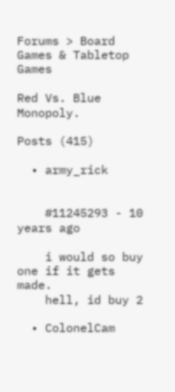Forums > Board Games & Tabletop Games

Red Vs. Blue Monopoly.

Posts (415)

  • army_rick


    #11245293 - 10 years ago

    i would so buy one if it gets made.
    hell, id buy 2

  • ColonelCam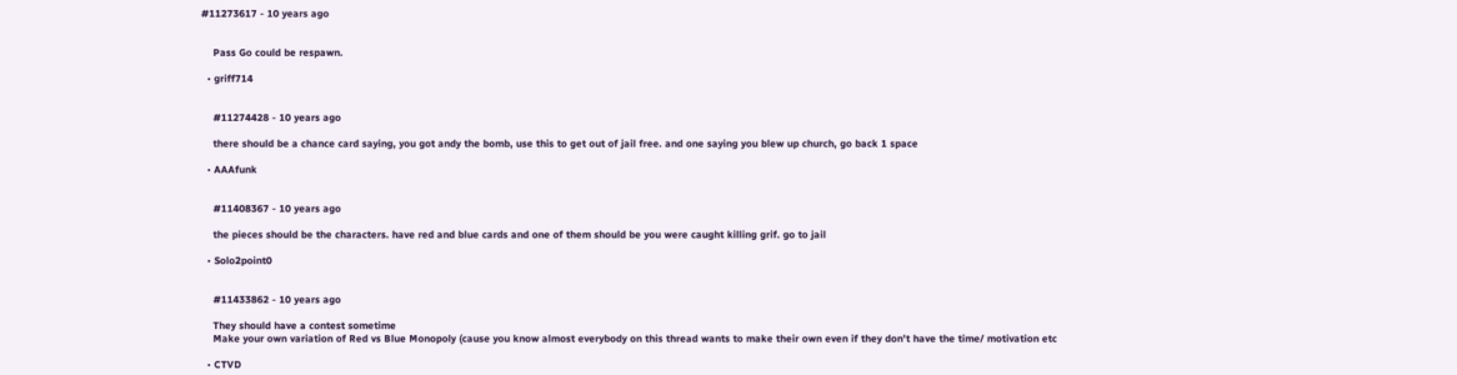#11273617 - 10 years ago


    Pass Go could be respawn.

  • griff714


    #11274428 - 10 years ago

    there should be a chance card saying, you got andy the bomb, use this to get out of jail free. and one saying you blew up church, go back 1 space

  • AAAfunk


    #11408367 - 10 years ago

    the pieces should be the characters. have red and blue cards and one of them should be you were caught killing grif. go to jail

  • Solo2point0


    #11433862 - 10 years ago

    They should have a contest sometime
    Make your own variation of Red vs Blue Monopoly (cause you know almost everybody on this thread wants to make their own even if they don't have the time/ motivation etc

  • CTVD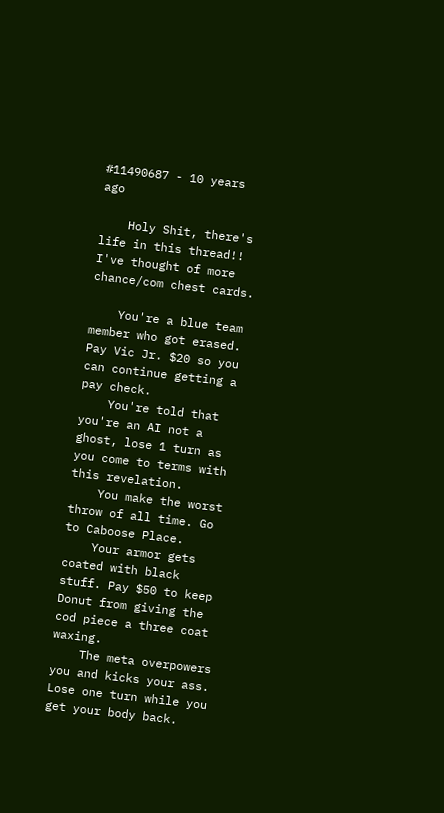#11490687 - 10 years ago

    Holy Shit, there's life in this thread!! I've thought of more chance/com chest cards.

    You're a blue team member who got erased. Pay Vic Jr. $20 so you can continue getting a pay check.
    You're told that you're an AI not a ghost, lose 1 turn as you come to terms with this revelation.
    You make the worst throw of all time. Go to Caboose Place.
    Your armor gets coated with black stuff. Pay $50 to keep Donut from giving the cod piece a three coat waxing.
    The meta overpowers you and kicks your ass. Lose one turn while you get your body back.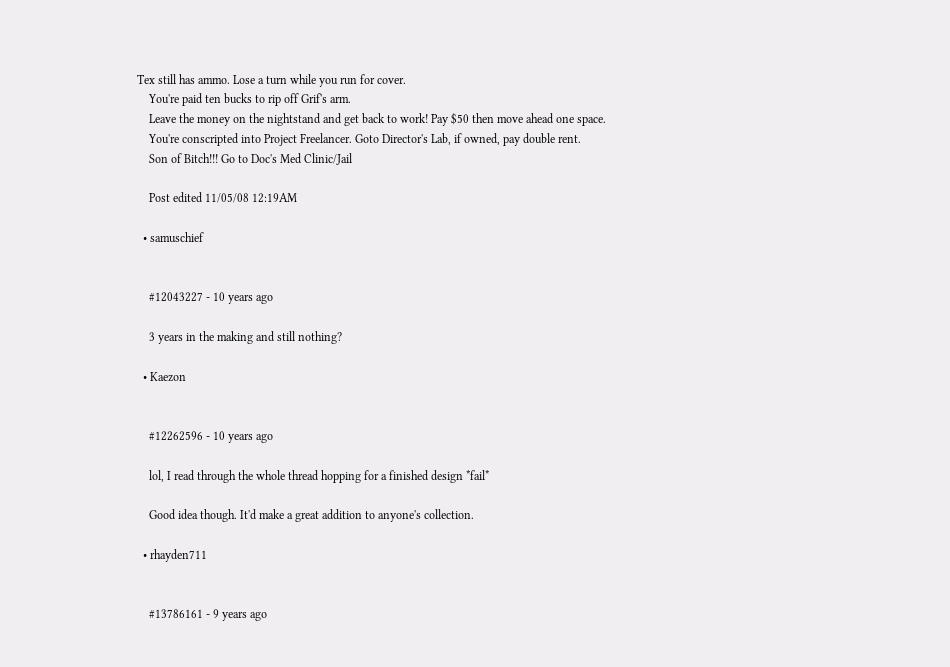Tex still has ammo. Lose a turn while you run for cover.
    You're paid ten bucks to rip off Grif's arm.
    Leave the money on the nightstand and get back to work! Pay $50 then move ahead one space.
    You're conscripted into Project Freelancer. Goto Director's Lab, if owned, pay double rent.
    Son of Bitch!!! Go to Doc's Med Clinic/Jail

    Post edited 11/05/08 12:19AM

  • samuschief


    #12043227 - 10 years ago

    3 years in the making and still nothing?

  • Kaezon


    #12262596 - 10 years ago

    lol, I read through the whole thread hopping for a finished design *fail*

    Good idea though. It'd make a great addition to anyone's collection.

  • rhayden711


    #13786161 - 9 years ago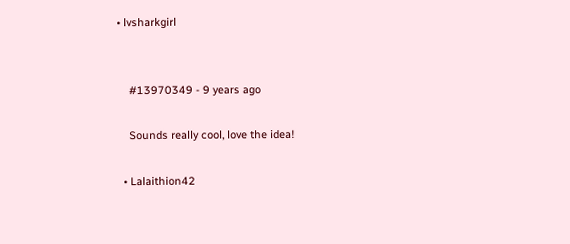• lvsharkgirl


    #13970349 - 9 years ago

    Sounds really cool, love the idea!

  • Lalaithion42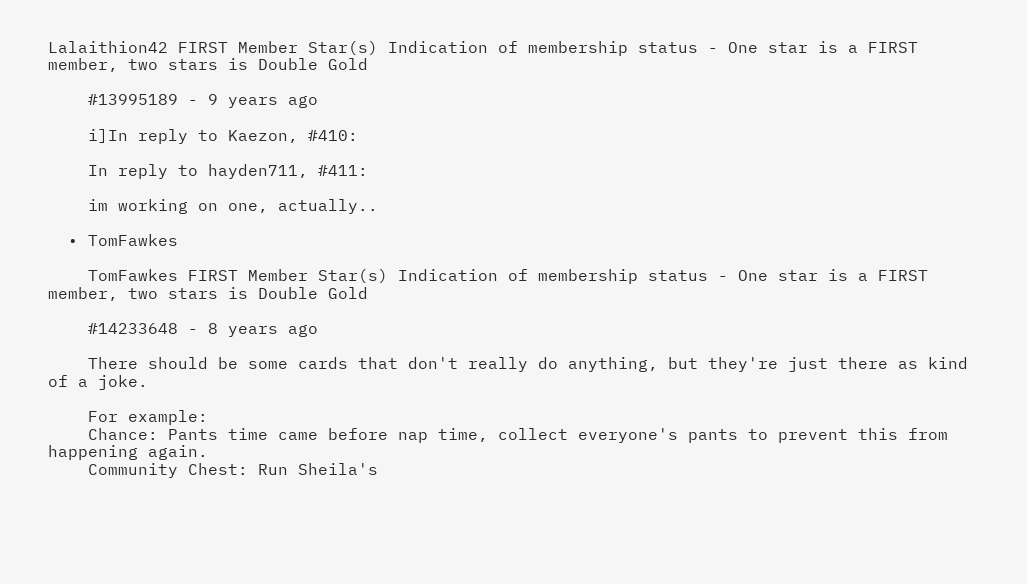Lalaithion42 FIRST Member Star(s) Indication of membership status - One star is a FIRST member, two stars is Double Gold

    #13995189 - 9 years ago

    i]In reply to Kaezon, #410:

    In reply to hayden711, #411:

    im working on one, actually..

  • TomFawkes

    TomFawkes FIRST Member Star(s) Indication of membership status - One star is a FIRST member, two stars is Double Gold

    #14233648 - 8 years ago

    There should be some cards that don't really do anything, but they're just there as kind of a joke.

    For example:
    Chance: Pants time came before nap time, collect everyone's pants to prevent this from happening again.
    Community Chest: Run Sheila's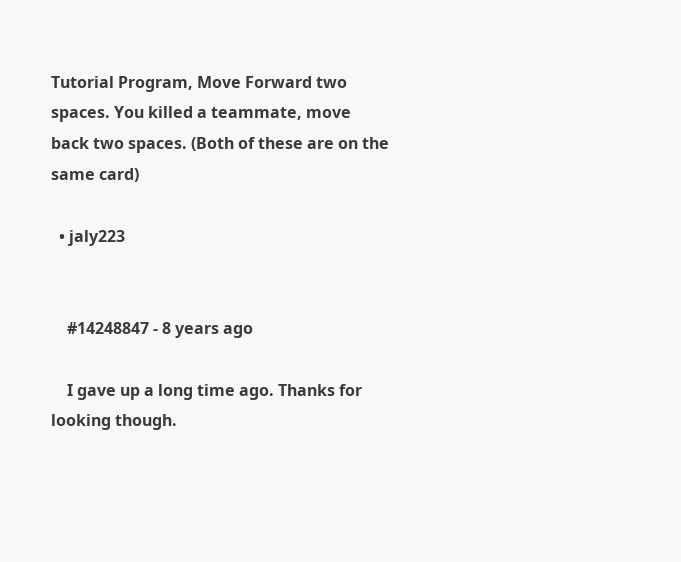Tutorial Program, Move Forward two spaces. You killed a teammate, move back two spaces. (Both of these are on the same card)

  • jaly223


    #14248847 - 8 years ago

    I gave up a long time ago. Thanks for looking though.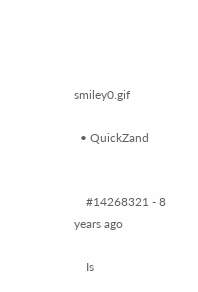smiley0.gif

  • QuickZand


    #14268321 - 8 years ago

    Is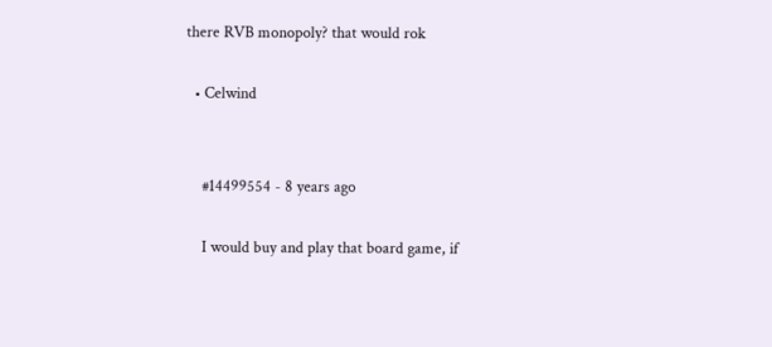there RVB monopoly? that would rok

  • Celwind


    #14499554 - 8 years ago

    I would buy and play that board game, if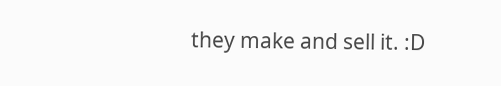they make and sell it. :D